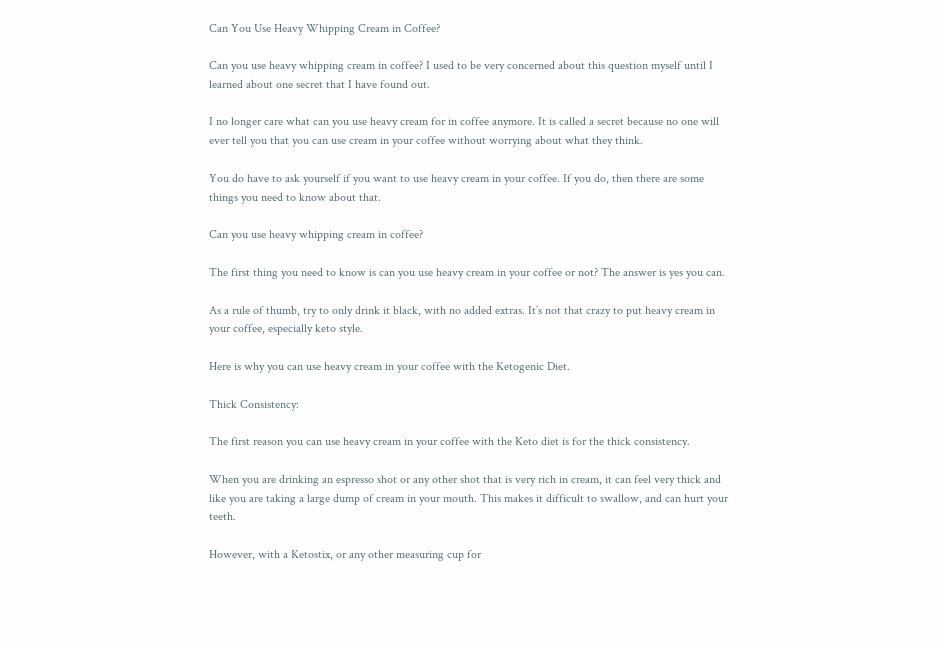Can You Use Heavy Whipping Cream in Coffee?

Can you use heavy whipping cream in coffee? I used to be very concerned about this question myself until I learned about one secret that I have found out.

I no longer care what can you use heavy cream for in coffee anymore. It is called a secret because no one will ever tell you that you can use cream in your coffee without worrying about what they think.

You do have to ask yourself if you want to use heavy cream in your coffee. If you do, then there are some things you need to know about that.

Can you use heavy whipping cream in coffee?

The first thing you need to know is can you use heavy cream in your coffee or not? The answer is yes you can.

As a rule of thumb, try to only drink it black, with no added extras. It’s not that crazy to put heavy cream in your coffee, especially keto style.

Here is why you can use heavy cream in your coffee with the Ketogenic Diet.

Thick Consistency:

The first reason you can use heavy cream in your coffee with the Keto diet is for the thick consistency.

When you are drinking an espresso shot or any other shot that is very rich in cream, it can feel very thick and like you are taking a large dump of cream in your mouth. This makes it difficult to swallow, and can hurt your teeth.

However, with a Ketostix, or any other measuring cup for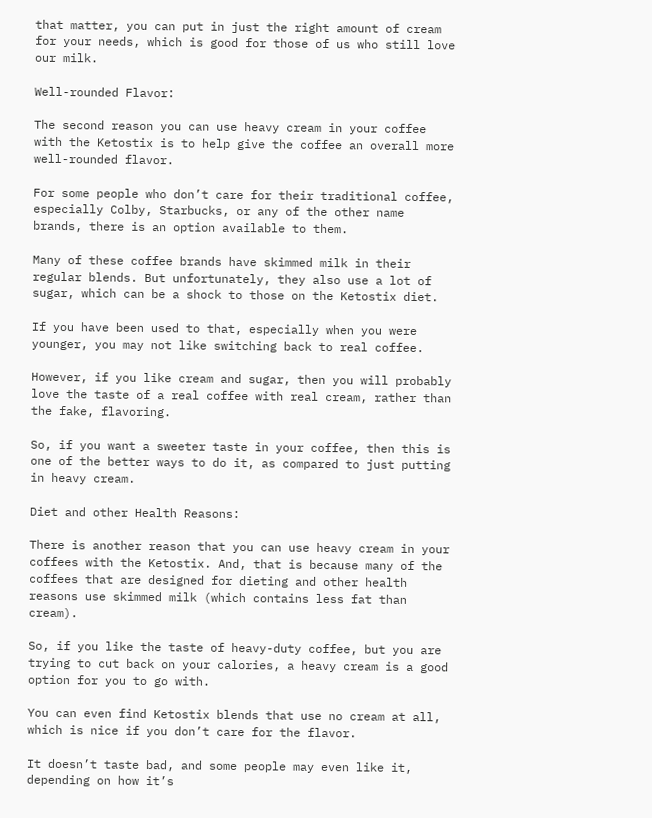that matter, you can put in just the right amount of cream for your needs, which is good for those of us who still love our milk.

Well-rounded Flavor:

The second reason you can use heavy cream in your coffee with the Ketostix is to help give the coffee an overall more well-rounded flavor.

For some people who don’t care for their traditional coffee, especially Colby, Starbucks, or any of the other name brands, there is an option available to them.

Many of these coffee brands have skimmed milk in their regular blends. But unfortunately, they also use a lot of sugar, which can be a shock to those on the Ketostix diet.

If you have been used to that, especially when you were younger, you may not like switching back to real coffee.

However, if you like cream and sugar, then you will probably love the taste of a real coffee with real cream, rather than the fake, flavoring.

So, if you want a sweeter taste in your coffee, then this is one of the better ways to do it, as compared to just putting in heavy cream.

Diet and other Health Reasons:

There is another reason that you can use heavy cream in your coffees with the Ketostix. And, that is because many of the coffees that are designed for dieting and other health reasons use skimmed milk (which contains less fat than cream).

So, if you like the taste of heavy-duty coffee, but you are trying to cut back on your calories, a heavy cream is a good option for you to go with.

You can even find Ketostix blends that use no cream at all, which is nice if you don’t care for the flavor.

It doesn’t taste bad, and some people may even like it, depending on how it’s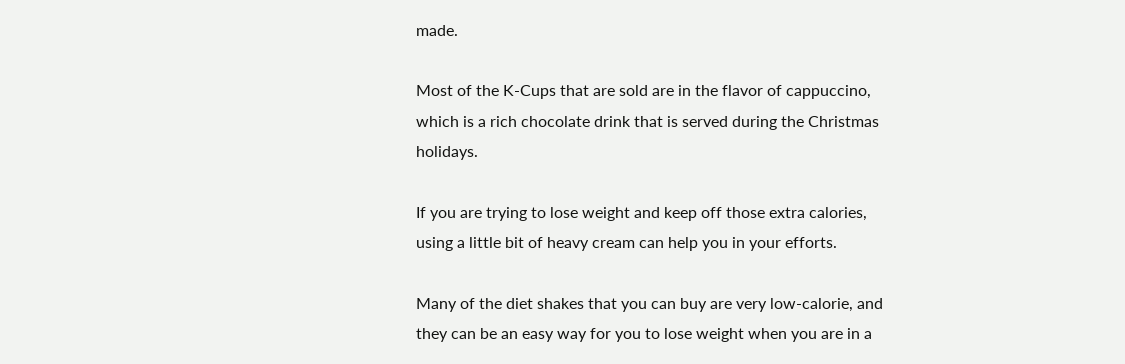made.

Most of the K-Cups that are sold are in the flavor of cappuccino, which is a rich chocolate drink that is served during the Christmas holidays.

If you are trying to lose weight and keep off those extra calories, using a little bit of heavy cream can help you in your efforts.

Many of the diet shakes that you can buy are very low-calorie, and they can be an easy way for you to lose weight when you are in a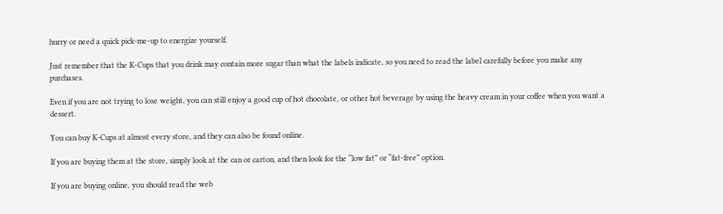hurry or need a quick pick-me-up to energize yourself.

Just remember that the K-Cups that you drink may contain more sugar than what the labels indicate, so you need to read the label carefully before you make any purchases.

Even if you are not trying to lose weight, you can still enjoy a good cup of hot chocolate, or other hot beverage by using the heavy cream in your coffee when you want a dessert.

You can buy K-Cups at almost every store, and they can also be found online.

If you are buying them at the store, simply look at the can or carton, and then look for the “low fat” or “fat-free” option.

If you are buying online, you should read the web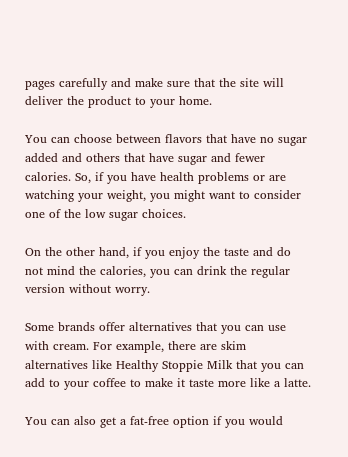pages carefully and make sure that the site will deliver the product to your home.

You can choose between flavors that have no sugar added and others that have sugar and fewer calories. So, if you have health problems or are watching your weight, you might want to consider one of the low sugar choices.

On the other hand, if you enjoy the taste and do not mind the calories, you can drink the regular version without worry.

Some brands offer alternatives that you can use with cream. For example, there are skim alternatives like Healthy Stoppie Milk that you can add to your coffee to make it taste more like a latte.

You can also get a fat-free option if you would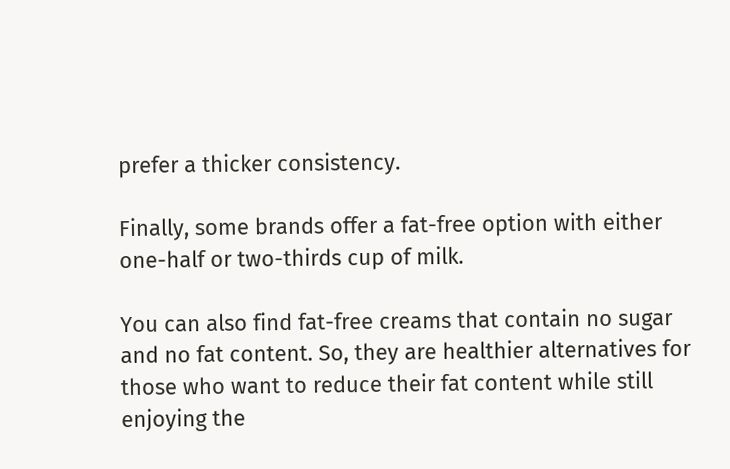prefer a thicker consistency.

Finally, some brands offer a fat-free option with either one-half or two-thirds cup of milk.

You can also find fat-free creams that contain no sugar and no fat content. So, they are healthier alternatives for those who want to reduce their fat content while still enjoying the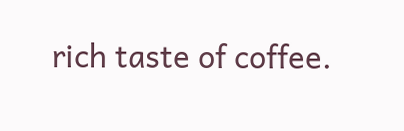rich taste of coffee.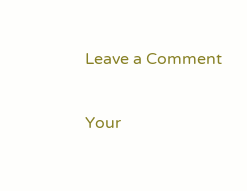Leave a Comment

Your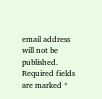email address will not be published. Required fields are marked *